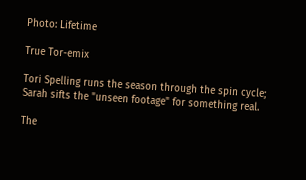Photo: Lifetime

True Tor-emix

Tori Spelling runs the season through the spin cycle; Sarah sifts the "unseen footage" for something real.

The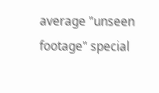average "unseen footage" special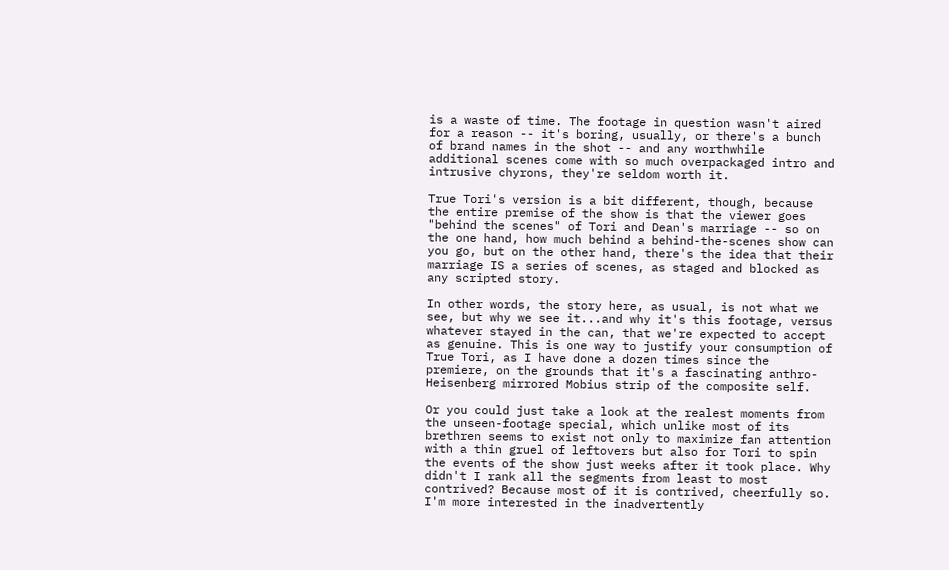is a waste of time. The footage in question wasn't aired for a reason -- it's boring, usually, or there's a bunch of brand names in the shot -- and any worthwhile additional scenes come with so much overpackaged intro and intrusive chyrons, they're seldom worth it.

True Tori's version is a bit different, though, because the entire premise of the show is that the viewer goes "behind the scenes" of Tori and Dean's marriage -- so on the one hand, how much behind a behind-the-scenes show can you go, but on the other hand, there's the idea that their marriage IS a series of scenes, as staged and blocked as any scripted story.

In other words, the story here, as usual, is not what we see, but why we see it...and why it's this footage, versus whatever stayed in the can, that we're expected to accept as genuine. This is one way to justify your consumption of True Tori, as I have done a dozen times since the premiere, on the grounds that it's a fascinating anthro-Heisenberg mirrored Mobius strip of the composite self.

Or you could just take a look at the realest moments from the unseen-footage special, which unlike most of its brethren seems to exist not only to maximize fan attention with a thin gruel of leftovers but also for Tori to spin the events of the show just weeks after it took place. Why didn't I rank all the segments from least to most contrived? Because most of it is contrived, cheerfully so. I'm more interested in the inadvertently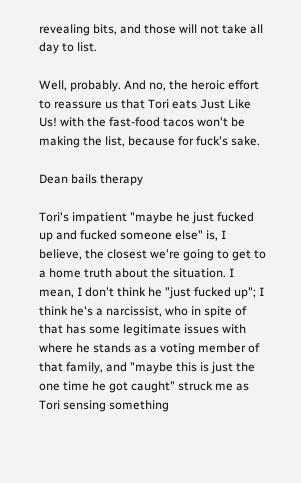revealing bits, and those will not take all day to list.

Well, probably. And no, the heroic effort to reassure us that Tori eats Just Like Us! with the fast-food tacos won't be making the list, because for fuck's sake.

Dean bails therapy

Tori's impatient "maybe he just fucked up and fucked someone else" is, I believe, the closest we're going to get to a home truth about the situation. I mean, I don't think he "just fucked up"; I think he's a narcissist, who in spite of that has some legitimate issues with where he stands as a voting member of that family, and "maybe this is just the one time he got caught" struck me as Tori sensing something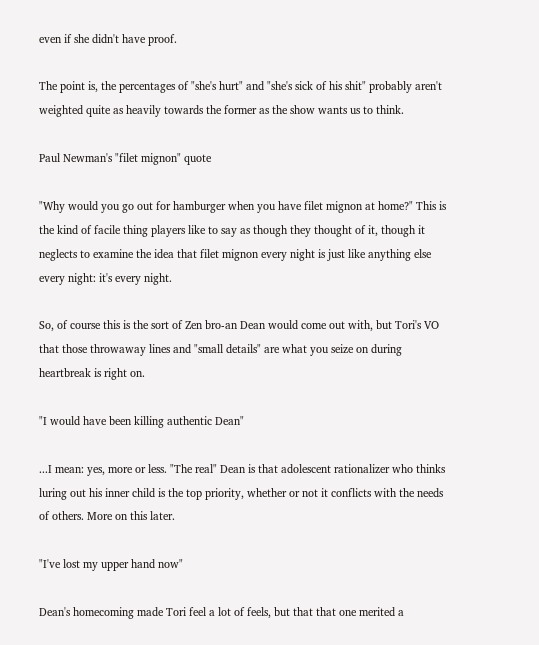even if she didn't have proof.

The point is, the percentages of "she's hurt" and "she's sick of his shit" probably aren't weighted quite as heavily towards the former as the show wants us to think.

Paul Newman's "filet mignon" quote

"Why would you go out for hamburger when you have filet mignon at home?" This is the kind of facile thing players like to say as though they thought of it, though it neglects to examine the idea that filet mignon every night is just like anything else every night: it's every night.

So, of course this is the sort of Zen bro-an Dean would come out with, but Tori's VO that those throwaway lines and "small details" are what you seize on during heartbreak is right on.

"I would have been killing authentic Dean"

...I mean: yes, more or less. "The real" Dean is that adolescent rationalizer who thinks luring out his inner child is the top priority, whether or not it conflicts with the needs of others. More on this later.

"I've lost my upper hand now"

Dean's homecoming made Tori feel a lot of feels, but that that one merited a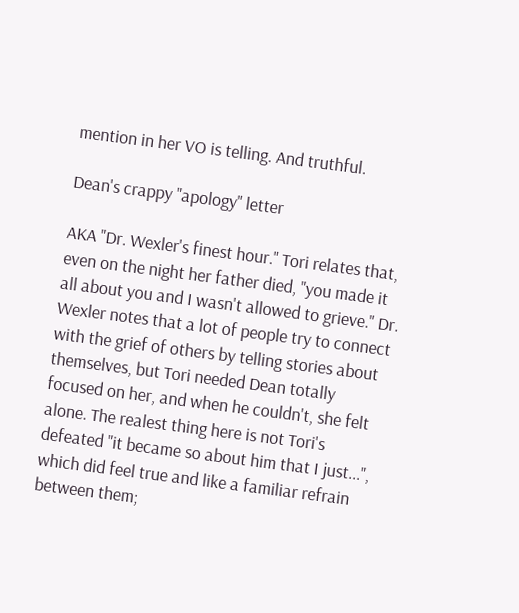mention in her VO is telling. And truthful.

Dean's crappy "apology" letter

AKA "Dr. Wexler's finest hour." Tori relates that, even on the night her father died, "you made it all about you and I wasn't allowed to grieve." Dr. Wexler notes that a lot of people try to connect with the grief of others by telling stories about themselves, but Tori needed Dean totally focused on her, and when he couldn't, she felt alone. The realest thing here is not Tori's defeated "it became so about him that I just...", which did feel true and like a familiar refrain between them;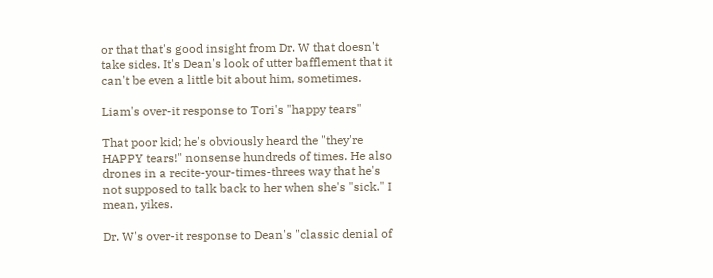or that that's good insight from Dr. W that doesn't take sides. It's Dean's look of utter bafflement that it can't be even a little bit about him, sometimes.

Liam's over-it response to Tori's "happy tears"

That poor kid; he's obviously heard the "they're HAPPY tears!" nonsense hundreds of times. He also drones in a recite-your-times-threes way that he's not supposed to talk back to her when she's "sick." I mean, yikes.

Dr. W's over-it response to Dean's "classic denial of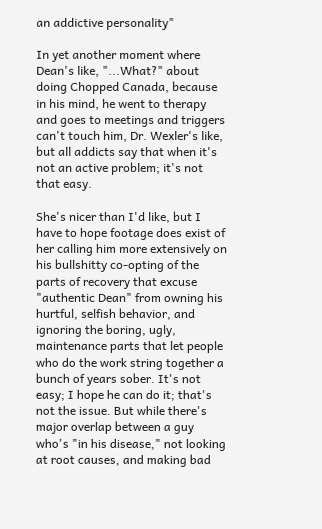an addictive personality"

In yet another moment where Dean's like, "...What?" about doing Chopped Canada, because in his mind, he went to therapy and goes to meetings and triggers can't touch him, Dr. Wexler's like, but all addicts say that when it's not an active problem; it's not that easy.

She's nicer than I'd like, but I have to hope footage does exist of her calling him more extensively on his bullshitty co-opting of the parts of recovery that excuse "authentic Dean" from owning his hurtful, selfish behavior, and ignoring the boring, ugly, maintenance parts that let people who do the work string together a bunch of years sober. It's not easy; I hope he can do it; that's not the issue. But while there's major overlap between a guy who's "in his disease," not looking at root causes, and making bad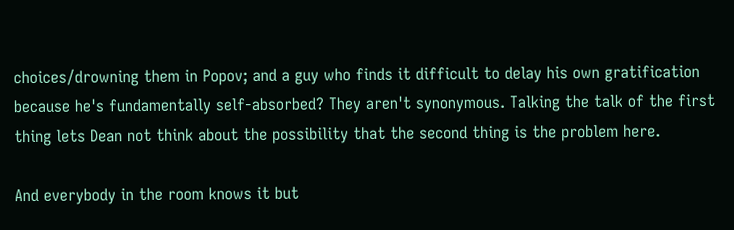choices/drowning them in Popov; and a guy who finds it difficult to delay his own gratification because he's fundamentally self-absorbed? They aren't synonymous. Talking the talk of the first thing lets Dean not think about the possibility that the second thing is the problem here.

And everybody in the room knows it but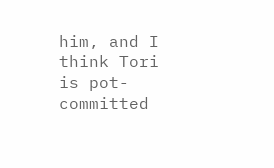him, and I think Tori is pot-committed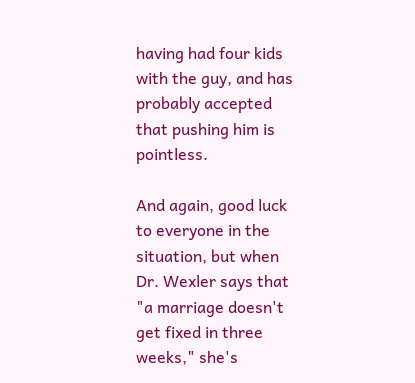having had four kids with the guy, and has probably accepted that pushing him is pointless.

And again, good luck to everyone in the situation, but when Dr. Wexler says that "a marriage doesn't get fixed in three weeks," she's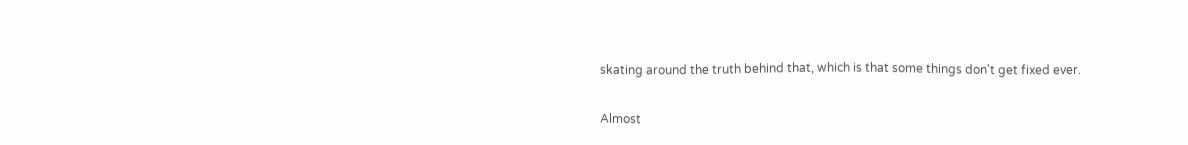skating around the truth behind that, which is that some things don't get fixed ever.

Almost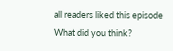all readers liked this episode
What did you think?